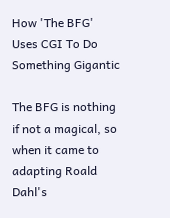How 'The BFG' Uses CGI To Do Something Gigantic

The BFG is nothing if not a magical, so when it came to adapting Roald Dahl's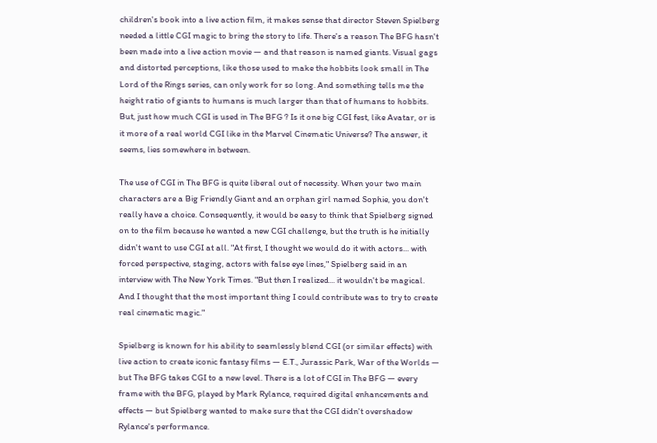children's book into a live action film, it makes sense that director Steven Spielberg needed a little CGI magic to bring the story to life. There's a reason The BFG hasn't been made into a live action movie — and that reason is named giants. Visual gags and distorted perceptions, like those used to make the hobbits look small in The Lord of the Rings series, can only work for so long. And something tells me the height ratio of giants to humans is much larger than that of humans to hobbits. But, just how much CGI is used in The BFG ? Is it one big CGI fest, like Avatar, or is it more of a real world CGI like in the Marvel Cinematic Universe? The answer, it seems, lies somewhere in between.

The use of CGI in The BFG is quite liberal out of necessity. When your two main characters are a Big Friendly Giant and an orphan girl named Sophie, you don't really have a choice. Consequently, it would be easy to think that Spielberg signed on to the film because he wanted a new CGI challenge, but the truth is he initially didn't want to use CGI at all. "At first, I thought we would do it with actors... with forced perspective, staging, actors with false eye lines," Spielberg said in an interview with The New York Times. "But then I realized... it wouldn't be magical. And I thought that the most important thing I could contribute was to try to create real cinematic magic."

Spielberg is known for his ability to seamlessly blend CGI (or similar effects) with live action to create iconic fantasy films — E.T., Jurassic Park, War of the Worlds — but The BFG takes CGI to a new level. There is a lot of CGI in The BFG — every frame with the BFG, played by Mark Rylance, required digital enhancements and effects — but Spielberg wanted to make sure that the CGI didn't overshadow Rylance's performance.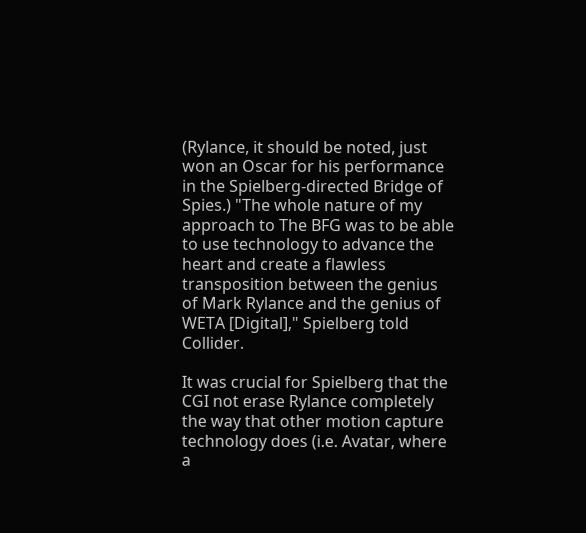(Rylance, it should be noted, just won an Oscar for his performance in the Spielberg-directed Bridge of Spies.) "The whole nature of my approach to The BFG was to be able to use technology to advance the heart and create a flawless transposition between the genius of Mark Rylance and the genius of WETA [Digital]," Spielberg told Collider.

It was crucial for Spielberg that the CGI not erase Rylance completely the way that other motion capture technology does (i.e. Avatar, where a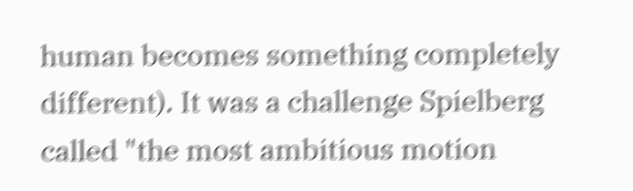human becomes something completely different). It was a challenge Spielberg called "the most ambitious motion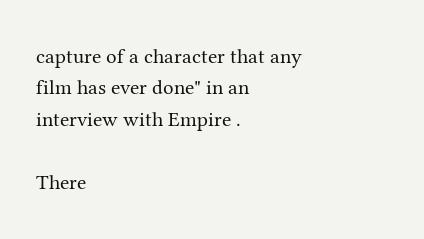capture of a character that any film has ever done" in an interview with Empire .

There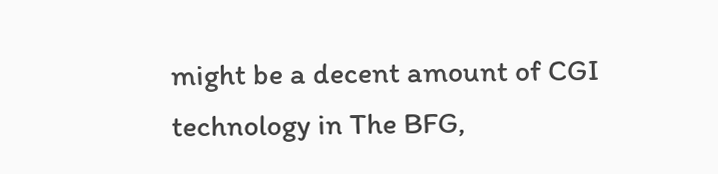might be a decent amount of CGI technology in The BFG,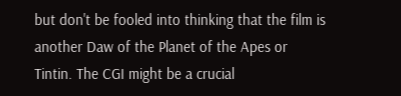but don't be fooled into thinking that the film is another Daw of the Planet of the Apes or Tintin. The CGI might be a crucial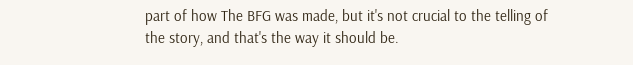part of how The BFG was made, but it's not crucial to the telling of the story, and that's the way it should be.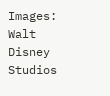Images: Walt Disney Studios